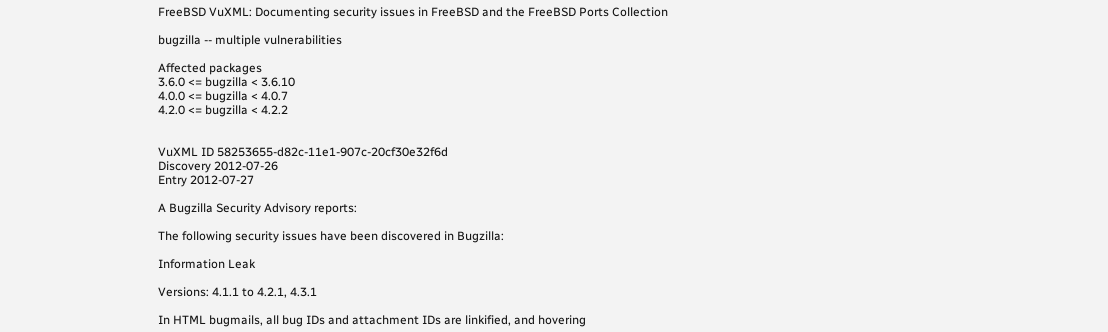FreeBSD VuXML: Documenting security issues in FreeBSD and the FreeBSD Ports Collection

bugzilla -- multiple vulnerabilities

Affected packages
3.6.0 <= bugzilla < 3.6.10
4.0.0 <= bugzilla < 4.0.7
4.2.0 <= bugzilla < 4.2.2


VuXML ID 58253655-d82c-11e1-907c-20cf30e32f6d
Discovery 2012-07-26
Entry 2012-07-27

A Bugzilla Security Advisory reports:

The following security issues have been discovered in Bugzilla:

Information Leak

Versions: 4.1.1 to 4.2.1, 4.3.1

In HTML bugmails, all bug IDs and attachment IDs are linkified, and hovering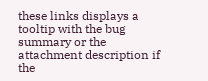these links displays a tooltip with the bug summary or the attachment description if the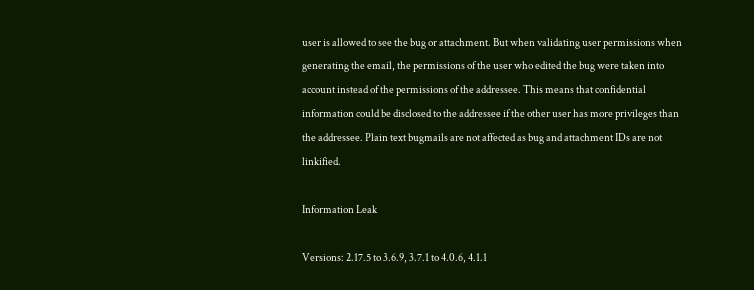user is allowed to see the bug or attachment. But when validating user permissions when generating the email, the permissions of the user who edited the bug were taken into account instead of the permissions of the addressee. This means that confidential information could be disclosed to the addressee if the other user has more privileges than the addressee. Plain text bugmails are not affected as bug and attachment IDs are not linkified.

Information Leak

Versions: 2.17.5 to 3.6.9, 3.7.1 to 4.0.6, 4.1.1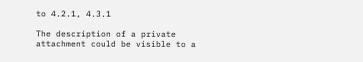to 4.2.1, 4.3.1

The description of a private attachment could be visible to a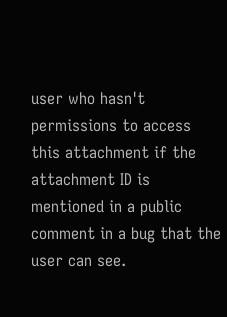user who hasn't permissions to access this attachment if the attachment ID is mentioned in a public comment in a bug that the user can see.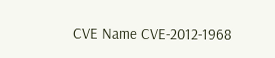CVE Name CVE-2012-1968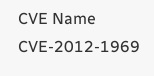CVE Name CVE-2012-1969